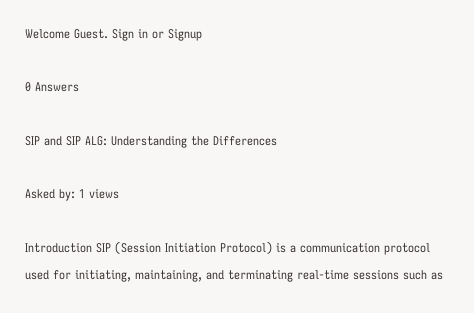Welcome Guest. Sign in or Signup

0 Answers

SIP and SIP ALG: Understanding the Differences

Asked by: 1 views

Introduction SIP (Session Initiation Protocol) is a communication protocol used for initiating, maintaining, and terminating real-time sessions such as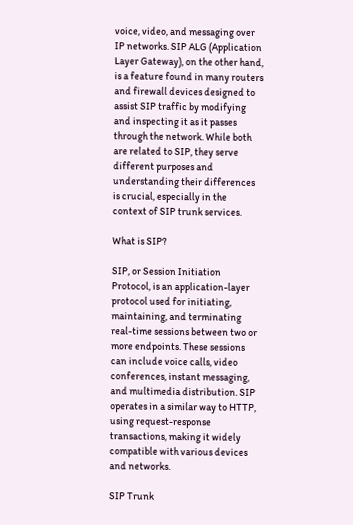voice, video, and messaging over IP networks. SIP ALG (Application Layer Gateway), on the other hand, is a feature found in many routers and firewall devices designed to assist SIP traffic by modifying and inspecting it as it passes through the network. While both are related to SIP, they serve different purposes and understanding their differences is crucial, especially in the context of SIP trunk services.

What is SIP?

SIP, or Session Initiation Protocol, is an application-layer protocol used for initiating, maintaining, and terminating real-time sessions between two or more endpoints. These sessions can include voice calls, video conferences, instant messaging, and multimedia distribution. SIP operates in a similar way to HTTP, using request-response transactions, making it widely compatible with various devices and networks.

SIP Trunk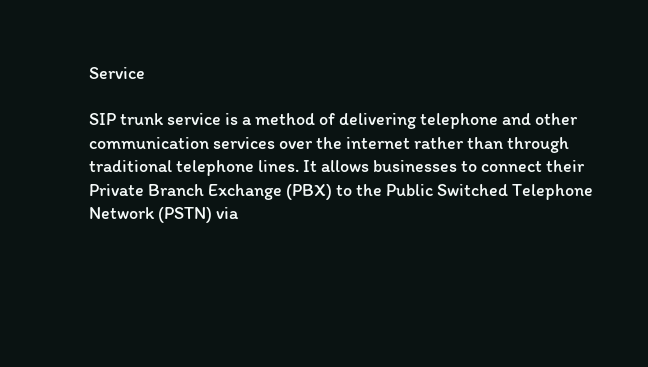Service

SIP trunk service is a method of delivering telephone and other communication services over the internet rather than through traditional telephone lines. It allows businesses to connect their Private Branch Exchange (PBX) to the Public Switched Telephone Network (PSTN) via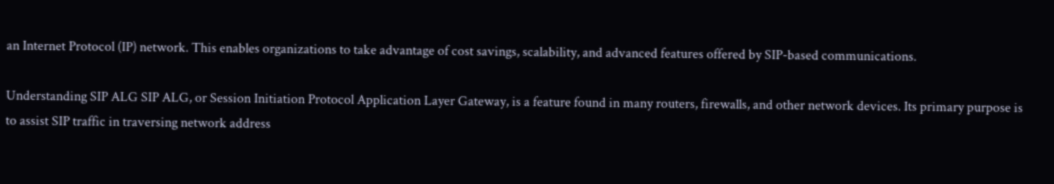an Internet Protocol (IP) network. This enables organizations to take advantage of cost savings, scalability, and advanced features offered by SIP-based communications.

Understanding SIP ALG SIP ALG, or Session Initiation Protocol Application Layer Gateway, is a feature found in many routers, firewalls, and other network devices. Its primary purpose is to assist SIP traffic in traversing network address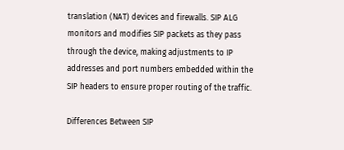translation (NAT) devices and firewalls. SIP ALG monitors and modifies SIP packets as they pass through the device, making adjustments to IP addresses and port numbers embedded within the SIP headers to ensure proper routing of the traffic.

Differences Between SIP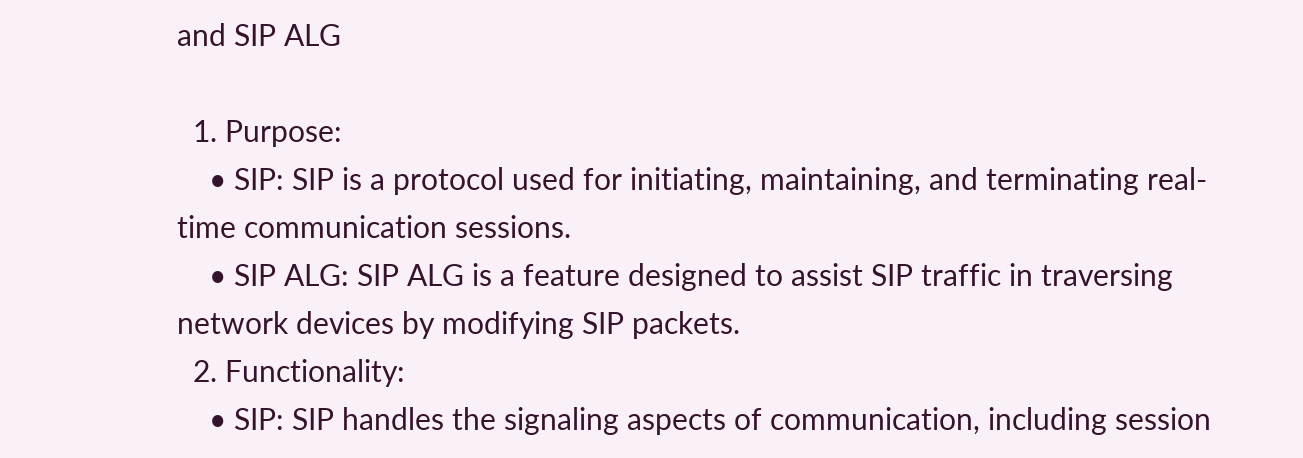and SIP ALG

  1. Purpose:
    • SIP: SIP is a protocol used for initiating, maintaining, and terminating real-time communication sessions.
    • SIP ALG: SIP ALG is a feature designed to assist SIP traffic in traversing network devices by modifying SIP packets.
  2. Functionality:
    • SIP: SIP handles the signaling aspects of communication, including session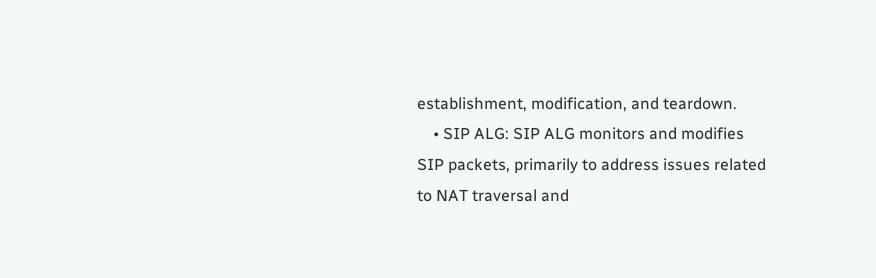establishment, modification, and teardown.
    • SIP ALG: SIP ALG monitors and modifies SIP packets, primarily to address issues related to NAT traversal and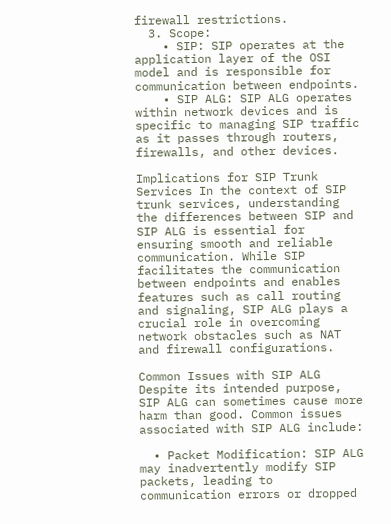firewall restrictions.
  3. Scope:
    • SIP: SIP operates at the application layer of the OSI model and is responsible for communication between endpoints.
    • SIP ALG: SIP ALG operates within network devices and is specific to managing SIP traffic as it passes through routers, firewalls, and other devices.

Implications for SIP Trunk Services In the context of SIP trunk services, understanding the differences between SIP and SIP ALG is essential for ensuring smooth and reliable communication. While SIP facilitates the communication between endpoints and enables features such as call routing and signaling, SIP ALG plays a crucial role in overcoming network obstacles such as NAT and firewall configurations.

Common Issues with SIP ALG Despite its intended purpose, SIP ALG can sometimes cause more harm than good. Common issues associated with SIP ALG include:

  • Packet Modification: SIP ALG may inadvertently modify SIP packets, leading to communication errors or dropped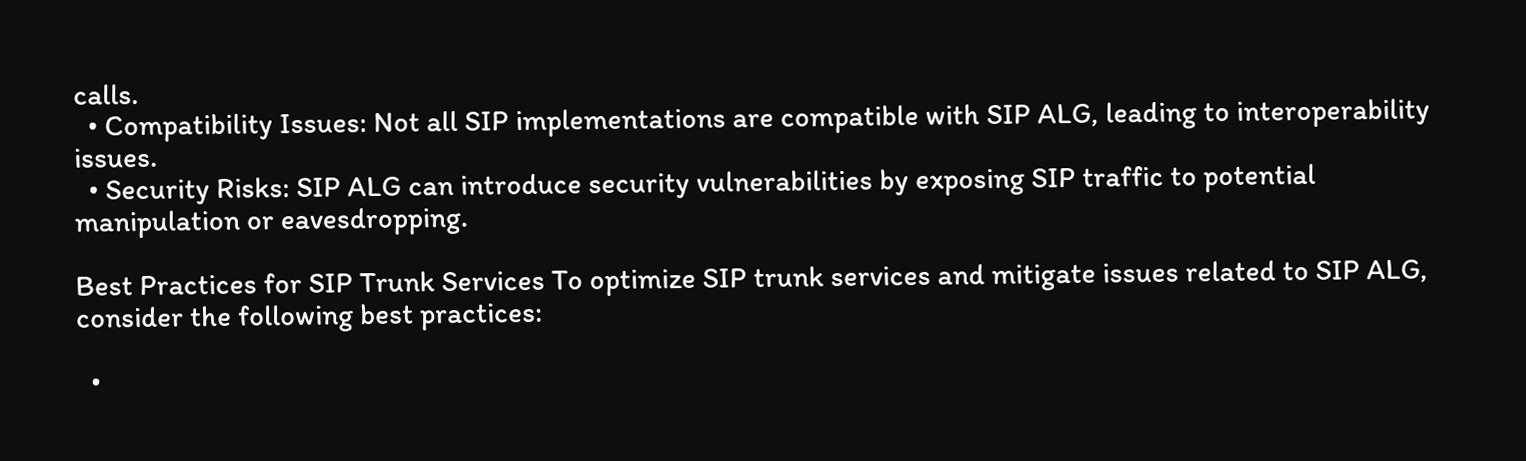calls.
  • Compatibility Issues: Not all SIP implementations are compatible with SIP ALG, leading to interoperability issues.
  • Security Risks: SIP ALG can introduce security vulnerabilities by exposing SIP traffic to potential manipulation or eavesdropping.

Best Practices for SIP Trunk Services To optimize SIP trunk services and mitigate issues related to SIP ALG, consider the following best practices:

  •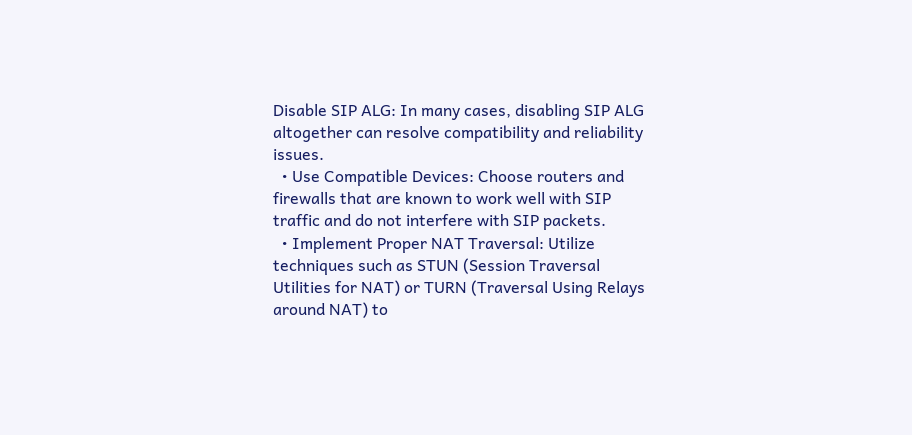Disable SIP ALG: In many cases, disabling SIP ALG altogether can resolve compatibility and reliability issues.
  • Use Compatible Devices: Choose routers and firewalls that are known to work well with SIP traffic and do not interfere with SIP packets.
  • Implement Proper NAT Traversal: Utilize techniques such as STUN (Session Traversal Utilities for NAT) or TURN (Traversal Using Relays around NAT) to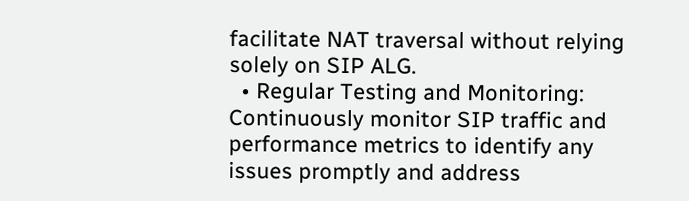facilitate NAT traversal without relying solely on SIP ALG.
  • Regular Testing and Monitoring: Continuously monitor SIP traffic and performance metrics to identify any issues promptly and address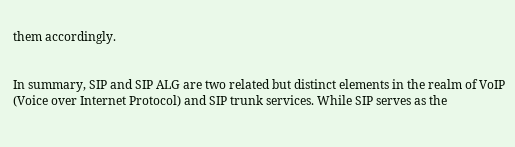them accordingly.


In summary, SIP and SIP ALG are two related but distinct elements in the realm of VoIP (Voice over Internet Protocol) and SIP trunk services. While SIP serves as the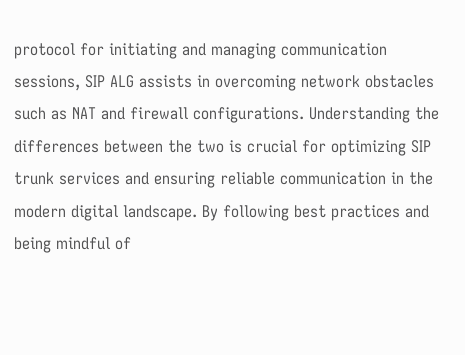protocol for initiating and managing communication sessions, SIP ALG assists in overcoming network obstacles such as NAT and firewall configurations. Understanding the differences between the two is crucial for optimizing SIP trunk services and ensuring reliable communication in the modern digital landscape. By following best practices and being mindful of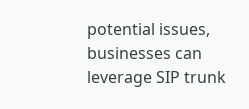potential issues, businesses can leverage SIP trunk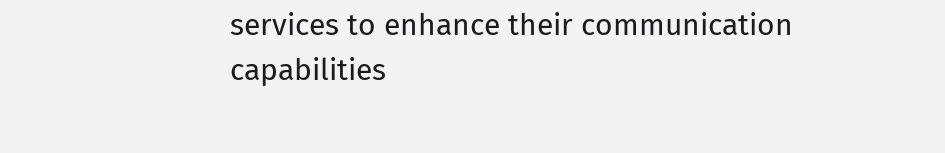services to enhance their communication capabilities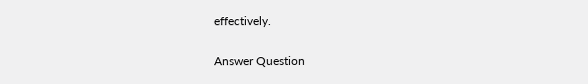effectively.

Answer Question